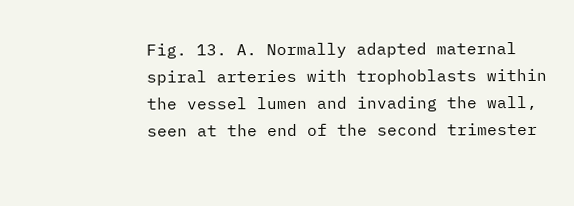Fig. 13. A. Normally adapted maternal spiral arteries with trophoblasts within the vessel lumen and invading the wall, seen at the end of the second trimester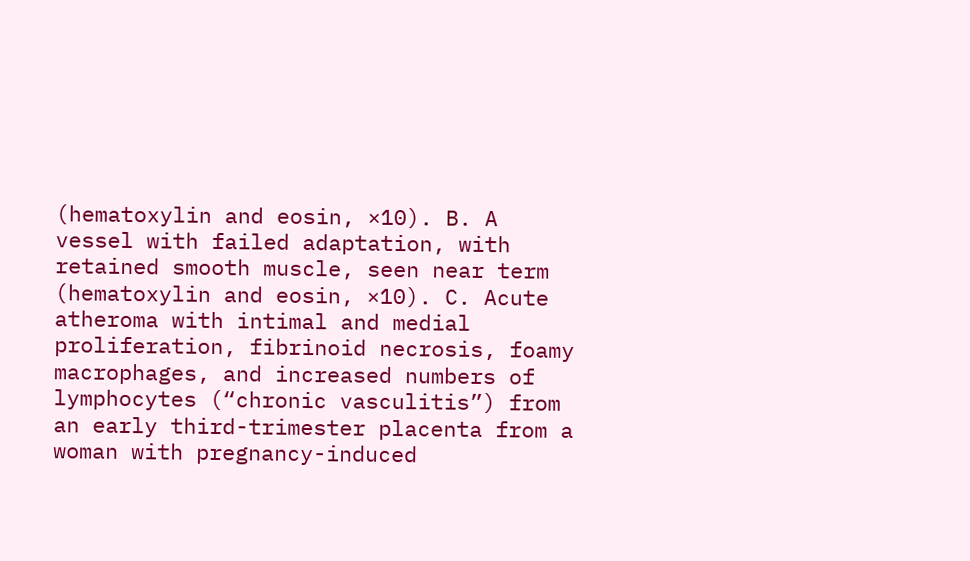(hematoxylin and eosin, ×10). B. A vessel with failed adaptation, with retained smooth muscle, seen near term (hematoxylin and eosin, ×10). C. Acute atheroma with intimal and medial proliferation, fibrinoid necrosis, foamy macrophages, and increased numbers of lymphocytes (“chronic vasculitis”) from an early third-trimester placenta from a woman with pregnancy-induced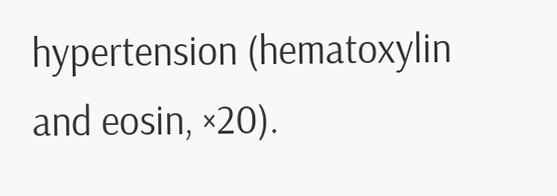hypertension (hematoxylin and eosin, ×20).